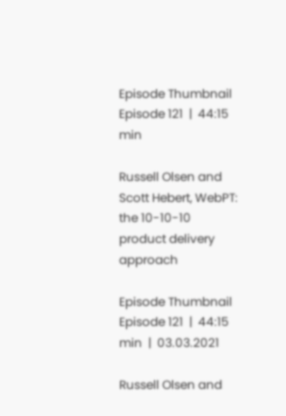Episode Thumbnail
Episode 121  |  44:15 min

Russell Olsen and Scott Hebert, WebPT: the 10-10-10 product delivery approach

Episode Thumbnail
Episode 121  |  44:15 min  |  03.03.2021

Russell Olsen and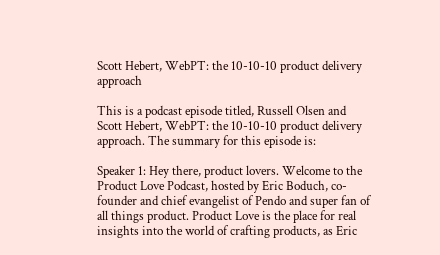Scott Hebert, WebPT: the 10-10-10 product delivery approach

This is a podcast episode titled, Russell Olsen and Scott Hebert, WebPT: the 10-10-10 product delivery approach. The summary for this episode is:

Speaker 1: Hey there, product lovers. Welcome to the Product Love Podcast, hosted by Eric Boduch, co- founder and chief evangelist of Pendo and super fan of all things product. Product Love is the place for real insights into the world of crafting products, as Eric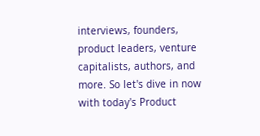interviews, founders, product leaders, venture capitalists, authors, and more. So let's dive in now with today's Product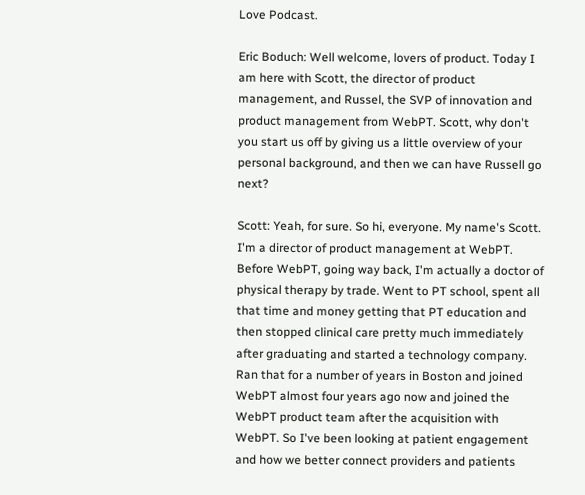Love Podcast.

Eric Boduch: Well welcome, lovers of product. Today I am here with Scott, the director of product management, and Russel, the SVP of innovation and product management from WebPT. Scott, why don't you start us off by giving us a little overview of your personal background, and then we can have Russell go next?

Scott: Yeah, for sure. So hi, everyone. My name's Scott. I'm a director of product management at WebPT. Before WebPT, going way back, I'm actually a doctor of physical therapy by trade. Went to PT school, spent all that time and money getting that PT education and then stopped clinical care pretty much immediately after graduating and started a technology company. Ran that for a number of years in Boston and joined WebPT almost four years ago now and joined the WebPT product team after the acquisition with WebPT. So I've been looking at patient engagement and how we better connect providers and patients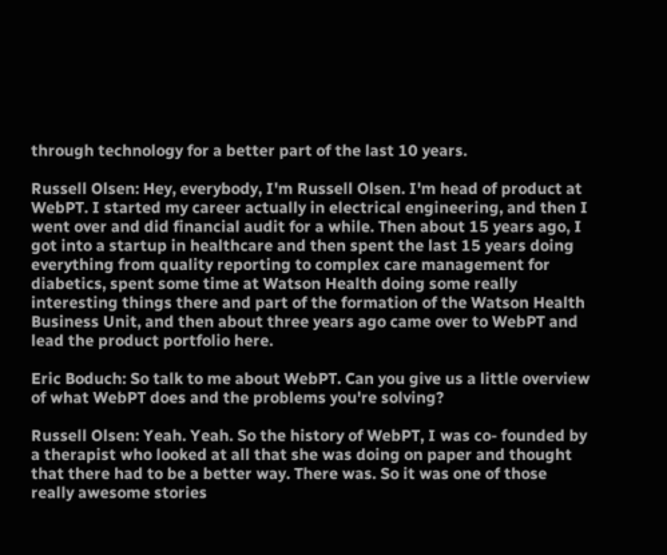through technology for a better part of the last 10 years.

Russell Olsen: Hey, everybody, I'm Russell Olsen. I'm head of product at WebPT. I started my career actually in electrical engineering, and then I went over and did financial audit for a while. Then about 15 years ago, I got into a startup in healthcare and then spent the last 15 years doing everything from quality reporting to complex care management for diabetics, spent some time at Watson Health doing some really interesting things there and part of the formation of the Watson Health Business Unit, and then about three years ago came over to WebPT and lead the product portfolio here.

Eric Boduch: So talk to me about WebPT. Can you give us a little overview of what WebPT does and the problems you're solving?

Russell Olsen: Yeah. Yeah. So the history of WebPT, I was co- founded by a therapist who looked at all that she was doing on paper and thought that there had to be a better way. There was. So it was one of those really awesome stories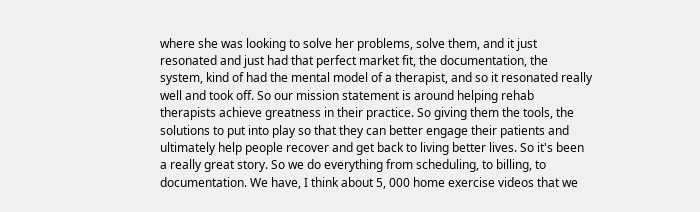where she was looking to solve her problems, solve them, and it just resonated and just had that perfect market fit, the documentation, the system, kind of had the mental model of a therapist, and so it resonated really well and took off. So our mission statement is around helping rehab therapists achieve greatness in their practice. So giving them the tools, the solutions to put into play so that they can better engage their patients and ultimately help people recover and get back to living better lives. So it's been a really great story. So we do everything from scheduling, to billing, to documentation. We have, I think about 5, 000 home exercise videos that we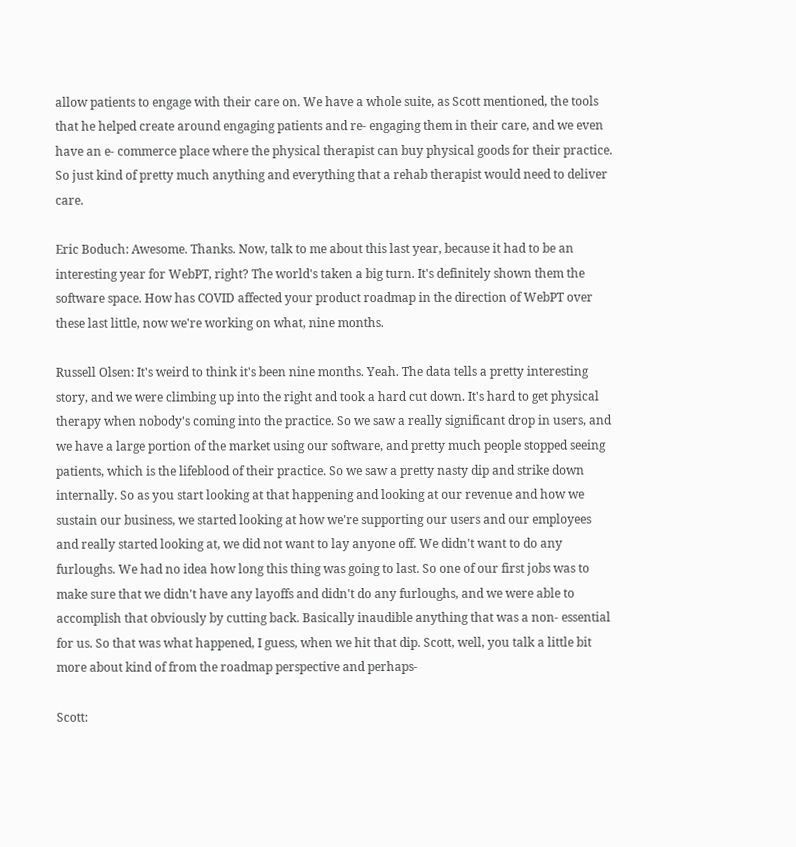allow patients to engage with their care on. We have a whole suite, as Scott mentioned, the tools that he helped create around engaging patients and re- engaging them in their care, and we even have an e- commerce place where the physical therapist can buy physical goods for their practice. So just kind of pretty much anything and everything that a rehab therapist would need to deliver care.

Eric Boduch: Awesome. Thanks. Now, talk to me about this last year, because it had to be an interesting year for WebPT, right? The world's taken a big turn. It's definitely shown them the software space. How has COVID affected your product roadmap in the direction of WebPT over these last little, now we're working on what, nine months.

Russell Olsen: It's weird to think it's been nine months. Yeah. The data tells a pretty interesting story, and we were climbing up into the right and took a hard cut down. It's hard to get physical therapy when nobody's coming into the practice. So we saw a really significant drop in users, and we have a large portion of the market using our software, and pretty much people stopped seeing patients, which is the lifeblood of their practice. So we saw a pretty nasty dip and strike down internally. So as you start looking at that happening and looking at our revenue and how we sustain our business, we started looking at how we're supporting our users and our employees and really started looking at, we did not want to lay anyone off. We didn't want to do any furloughs. We had no idea how long this thing was going to last. So one of our first jobs was to make sure that we didn't have any layoffs and didn't do any furloughs, and we were able to accomplish that obviously by cutting back. Basically inaudible anything that was a non- essential for us. So that was what happened, I guess, when we hit that dip. Scott, well, you talk a little bit more about kind of from the roadmap perspective and perhaps-

Scott: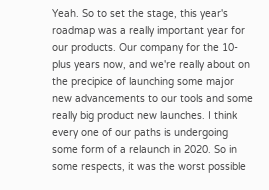Yeah. So to set the stage, this year's roadmap was a really important year for our products. Our company for the 10- plus years now, and we're really about on the precipice of launching some major new advancements to our tools and some really big product new launches. I think every one of our paths is undergoing some form of a relaunch in 2020. So in some respects, it was the worst possible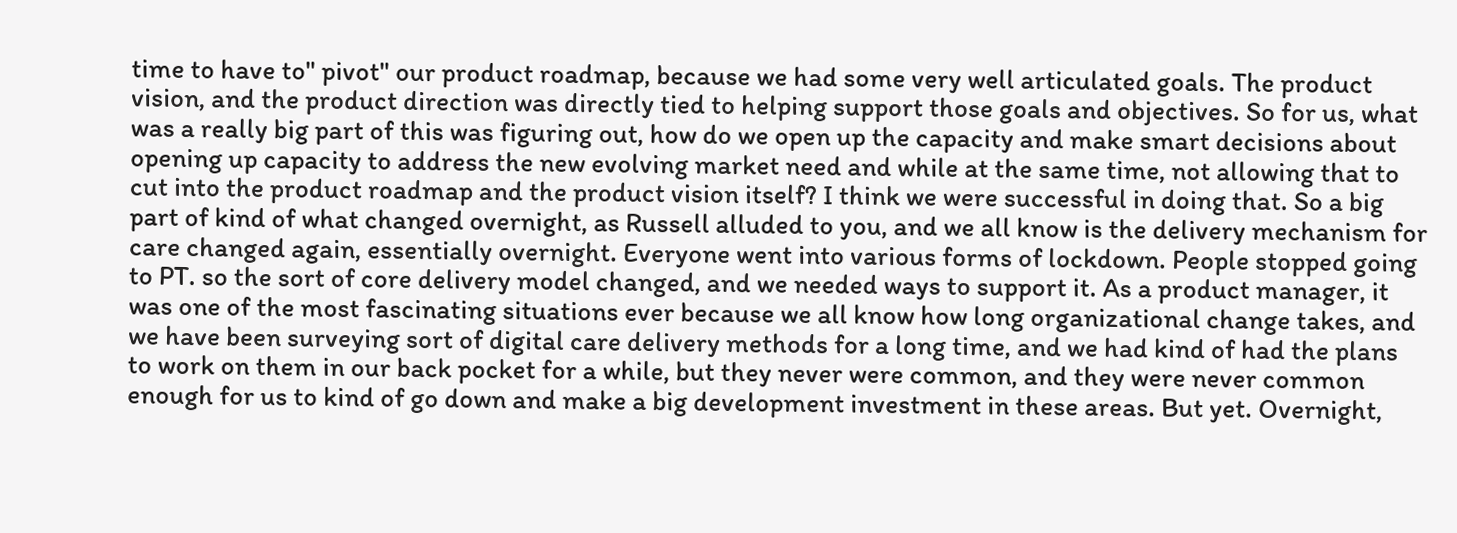time to have to" pivot" our product roadmap, because we had some very well articulated goals. The product vision, and the product direction was directly tied to helping support those goals and objectives. So for us, what was a really big part of this was figuring out, how do we open up the capacity and make smart decisions about opening up capacity to address the new evolving market need and while at the same time, not allowing that to cut into the product roadmap and the product vision itself? I think we were successful in doing that. So a big part of kind of what changed overnight, as Russell alluded to you, and we all know is the delivery mechanism for care changed again, essentially overnight. Everyone went into various forms of lockdown. People stopped going to PT. so the sort of core delivery model changed, and we needed ways to support it. As a product manager, it was one of the most fascinating situations ever because we all know how long organizational change takes, and we have been surveying sort of digital care delivery methods for a long time, and we had kind of had the plans to work on them in our back pocket for a while, but they never were common, and they were never common enough for us to kind of go down and make a big development investment in these areas. But yet. Overnight,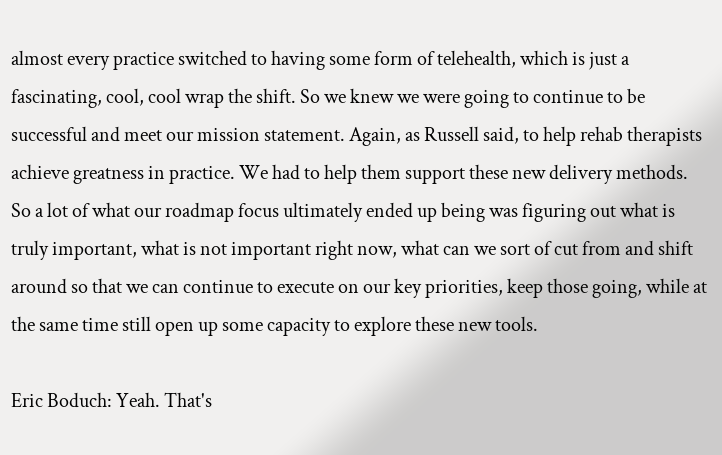almost every practice switched to having some form of telehealth, which is just a fascinating, cool, cool wrap the shift. So we knew we were going to continue to be successful and meet our mission statement. Again, as Russell said, to help rehab therapists achieve greatness in practice. We had to help them support these new delivery methods. So a lot of what our roadmap focus ultimately ended up being was figuring out what is truly important, what is not important right now, what can we sort of cut from and shift around so that we can continue to execute on our key priorities, keep those going, while at the same time still open up some capacity to explore these new tools.

Eric Boduch: Yeah. That's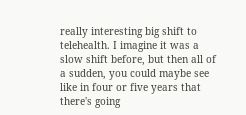really interesting big shift to telehealth. I imagine it was a slow shift before, but then all of a sudden, you could maybe see like in four or five years that there's going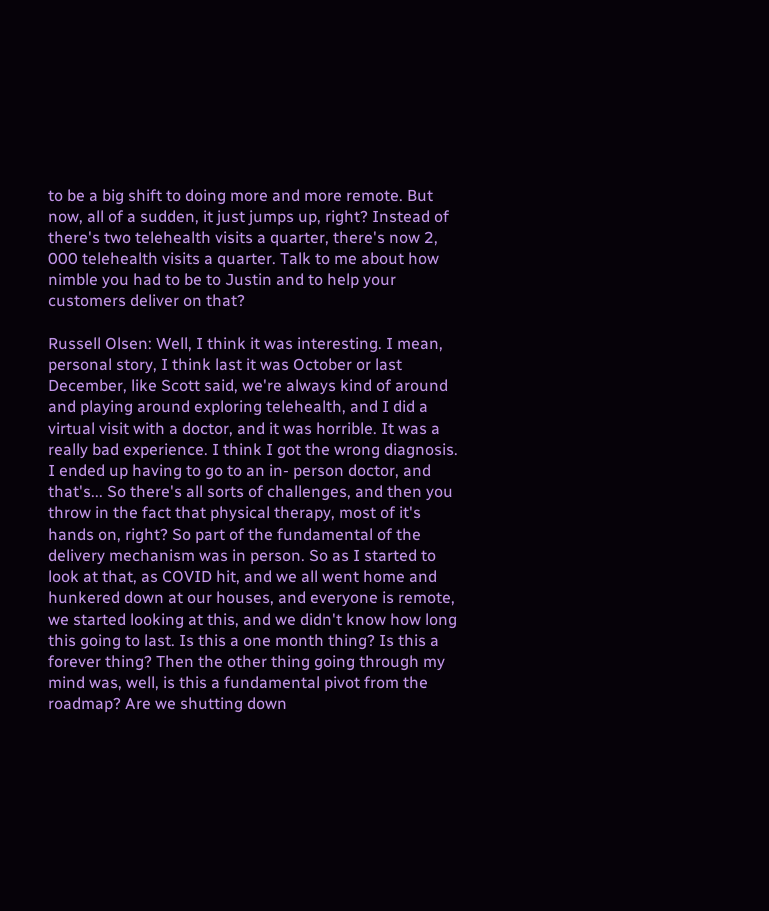to be a big shift to doing more and more remote. But now, all of a sudden, it just jumps up, right? Instead of there's two telehealth visits a quarter, there's now 2, 000 telehealth visits a quarter. Talk to me about how nimble you had to be to Justin and to help your customers deliver on that?

Russell Olsen: Well, I think it was interesting. I mean, personal story, I think last it was October or last December, like Scott said, we're always kind of around and playing around exploring telehealth, and I did a virtual visit with a doctor, and it was horrible. It was a really bad experience. I think I got the wrong diagnosis. I ended up having to go to an in- person doctor, and that's... So there's all sorts of challenges, and then you throw in the fact that physical therapy, most of it's hands on, right? So part of the fundamental of the delivery mechanism was in person. So as I started to look at that, as COVID hit, and we all went home and hunkered down at our houses, and everyone is remote, we started looking at this, and we didn't know how long this going to last. Is this a one month thing? Is this a forever thing? Then the other thing going through my mind was, well, is this a fundamental pivot from the roadmap? Are we shutting down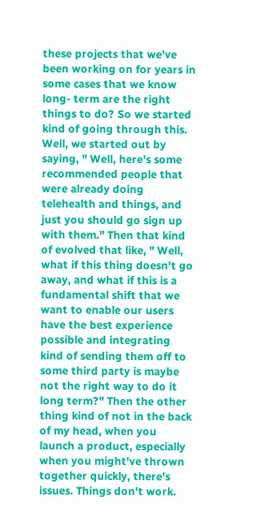these projects that we've been working on for years in some cases that we know long- term are the right things to do? So we started kind of going through this. Well, we started out by saying, " Well, here's some recommended people that were already doing telehealth and things, and just you should go sign up with them." Then that kind of evolved that like, " Well, what if this thing doesn't go away, and what if this is a fundamental shift that we want to enable our users have the best experience possible and integrating kind of sending them off to some third party is maybe not the right way to do it long term?" Then the other thing kind of not in the back of my head, when you launch a product, especially when you might've thrown together quickly, there's issues. Things don't work.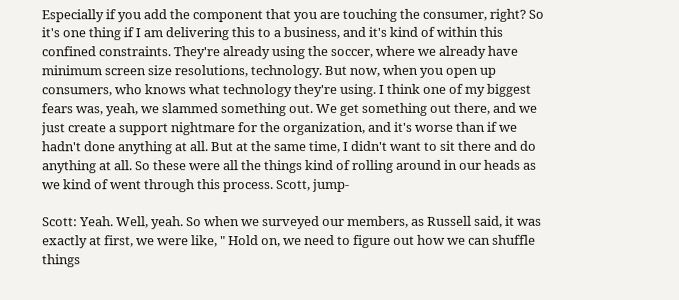Especially if you add the component that you are touching the consumer, right? So it's one thing if I am delivering this to a business, and it's kind of within this confined constraints. They're already using the soccer, where we already have minimum screen size resolutions, technology. But now, when you open up consumers, who knows what technology they're using. I think one of my biggest fears was, yeah, we slammed something out. We get something out there, and we just create a support nightmare for the organization, and it's worse than if we hadn't done anything at all. But at the same time, I didn't want to sit there and do anything at all. So these were all the things kind of rolling around in our heads as we kind of went through this process. Scott, jump-

Scott: Yeah. Well, yeah. So when we surveyed our members, as Russell said, it was exactly at first, we were like, " Hold on, we need to figure out how we can shuffle things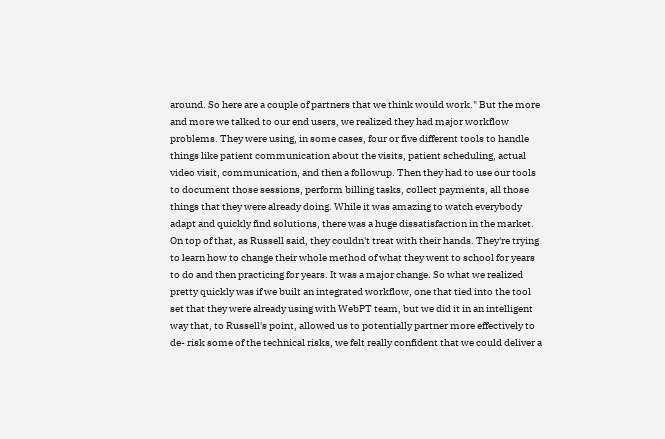around. So here are a couple of partners that we think would work." But the more and more we talked to our end users, we realized they had major workflow problems. They were using, in some cases, four or five different tools to handle things like patient communication about the visits, patient scheduling, actual video visit, communication, and then a followup. Then they had to use our tools to document those sessions, perform billing tasks, collect payments, all those things that they were already doing. While it was amazing to watch everybody adapt and quickly find solutions, there was a huge dissatisfaction in the market. On top of that, as Russell said, they couldn't treat with their hands. They're trying to learn how to change their whole method of what they went to school for years to do and then practicing for years. It was a major change. So what we realized pretty quickly was if we built an integrated workflow, one that tied into the tool set that they were already using with WebPT team, but we did it in an intelligent way that, to Russell's point, allowed us to potentially partner more effectively to de- risk some of the technical risks, we felt really confident that we could deliver a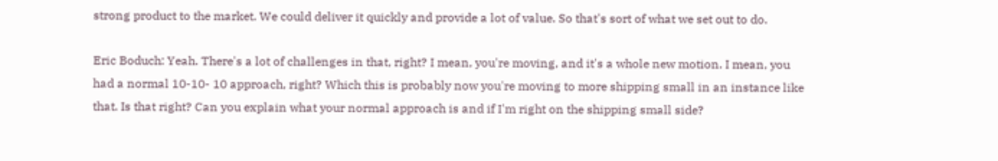strong product to the market. We could deliver it quickly and provide a lot of value. So that's sort of what we set out to do.

Eric Boduch: Yeah. There's a lot of challenges in that, right? I mean, you're moving, and it's a whole new motion. I mean, you had a normal 10-10- 10 approach, right? Which this is probably now you're moving to more shipping small in an instance like that. Is that right? Can you explain what your normal approach is and if I'm right on the shipping small side?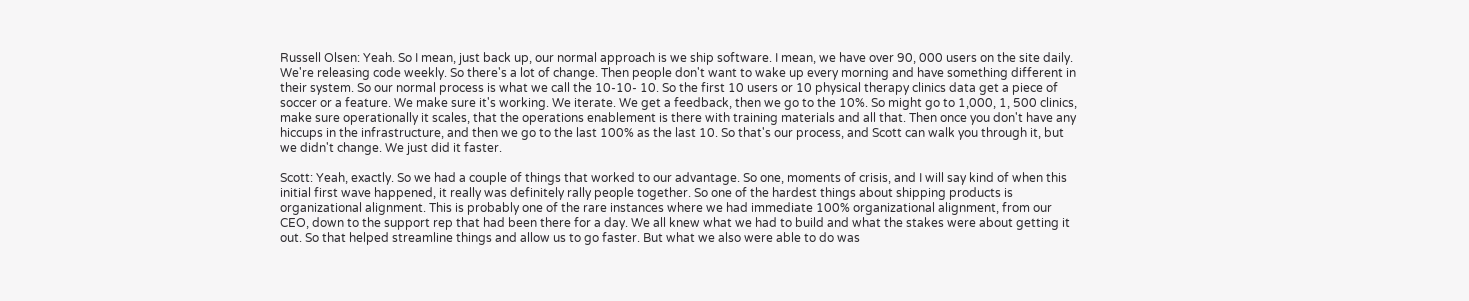Russell Olsen: Yeah. So I mean, just back up, our normal approach is we ship software. I mean, we have over 90, 000 users on the site daily. We're releasing code weekly. So there's a lot of change. Then people don't want to wake up every morning and have something different in their system. So our normal process is what we call the 10-10- 10. So the first 10 users or 10 physical therapy clinics data get a piece of soccer or a feature. We make sure it's working. We iterate. We get a feedback, then we go to the 10%. So might go to 1,000, 1, 500 clinics, make sure operationally it scales, that the operations enablement is there with training materials and all that. Then once you don't have any hiccups in the infrastructure, and then we go to the last 100% as the last 10. So that's our process, and Scott can walk you through it, but we didn't change. We just did it faster.

Scott: Yeah, exactly. So we had a couple of things that worked to our advantage. So one, moments of crisis, and I will say kind of when this initial first wave happened, it really was definitely rally people together. So one of the hardest things about shipping products is organizational alignment. This is probably one of the rare instances where we had immediate 100% organizational alignment, from our CEO, down to the support rep that had been there for a day. We all knew what we had to build and what the stakes were about getting it out. So that helped streamline things and allow us to go faster. But what we also were able to do was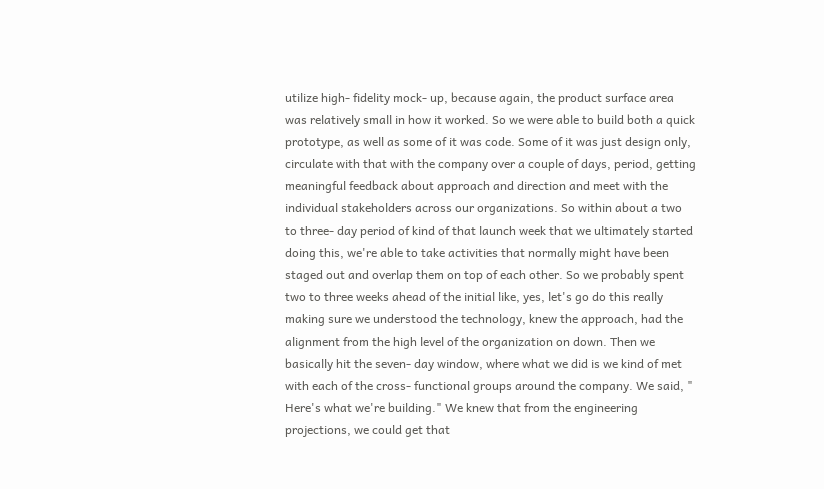utilize high- fidelity mock- up, because again, the product surface area was relatively small in how it worked. So we were able to build both a quick prototype, as well as some of it was code. Some of it was just design only, circulate with that with the company over a couple of days, period, getting meaningful feedback about approach and direction and meet with the individual stakeholders across our organizations. So within about a two to three- day period of kind of that launch week that we ultimately started doing this, we're able to take activities that normally might have been staged out and overlap them on top of each other. So we probably spent two to three weeks ahead of the initial like, yes, let's go do this really making sure we understood the technology, knew the approach, had the alignment from the high level of the organization on down. Then we basically hit the seven- day window, where what we did is we kind of met with each of the cross- functional groups around the company. We said, " Here's what we're building." We knew that from the engineering projections, we could get that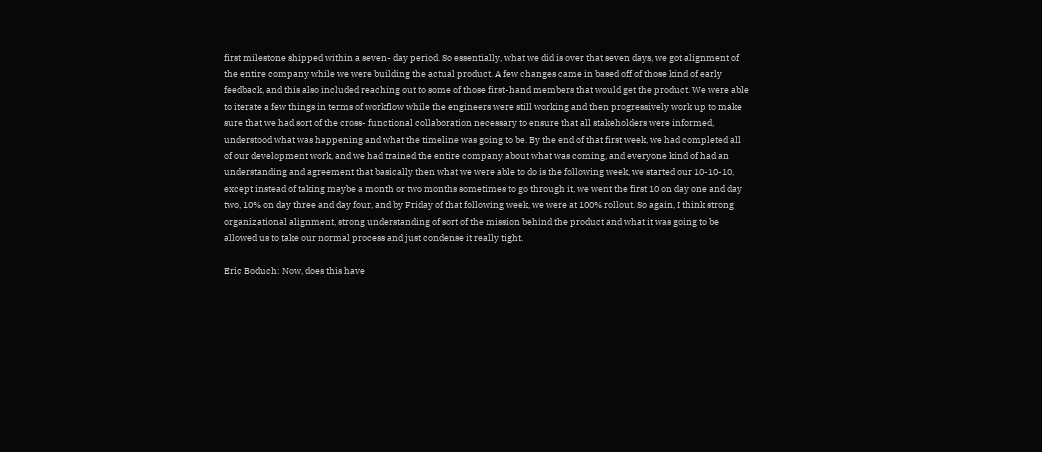first milestone shipped within a seven- day period. So essentially, what we did is over that seven days, we got alignment of the entire company while we were building the actual product. A few changes came in based off of those kind of early feedback, and this also included reaching out to some of those first-hand members that would get the product. We were able to iterate a few things in terms of workflow while the engineers were still working and then progressively work up to make sure that we had sort of the cross- functional collaboration necessary to ensure that all stakeholders were informed, understood what was happening and what the timeline was going to be. By the end of that first week, we had completed all of our development work, and we had trained the entire company about what was coming, and everyone kind of had an understanding and agreement that basically then what we were able to do is the following week, we started our 10-10-10, except instead of taking maybe a month or two months sometimes to go through it, we went the first 10 on day one and day two, 10% on day three and day four, and by Friday of that following week, we were at 100% rollout. So again, I think strong organizational alignment, strong understanding of sort of the mission behind the product and what it was going to be allowed us to take our normal process and just condense it really tight.

Eric Boduch: Now, does this have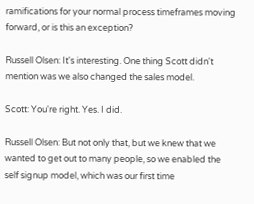ramifications for your normal process timeframes moving forward, or is this an exception?

Russell Olsen: It's interesting. One thing Scott didn't mention was we also changed the sales model.

Scott: You're right. Yes. I did.

Russell Olsen: But not only that, but we knew that we wanted to get out to many people, so we enabled the self signup model, which was our first time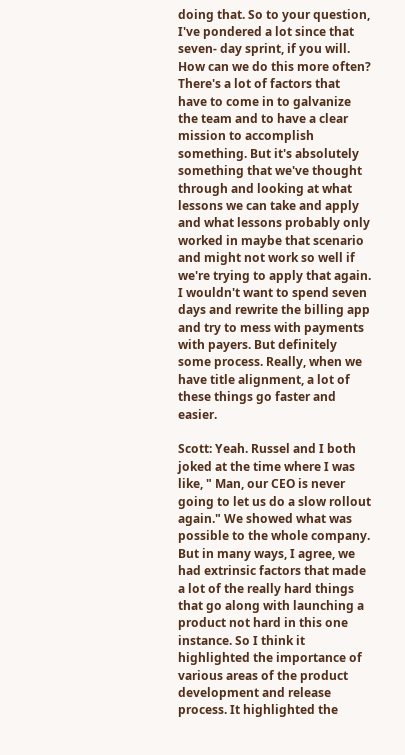doing that. So to your question, I've pondered a lot since that seven- day sprint, if you will. How can we do this more often? There's a lot of factors that have to come in to galvanize the team and to have a clear mission to accomplish something. But it's absolutely something that we've thought through and looking at what lessons we can take and apply and what lessons probably only worked in maybe that scenario and might not work so well if we're trying to apply that again. I wouldn't want to spend seven days and rewrite the billing app and try to mess with payments with payers. But definitely some process. Really, when we have title alignment, a lot of these things go faster and easier.

Scott: Yeah. Russel and I both joked at the time where I was like, " Man, our CEO is never going to let us do a slow rollout again." We showed what was possible to the whole company. But in many ways, I agree, we had extrinsic factors that made a lot of the really hard things that go along with launching a product not hard in this one instance. So I think it highlighted the importance of various areas of the product development and release process. It highlighted the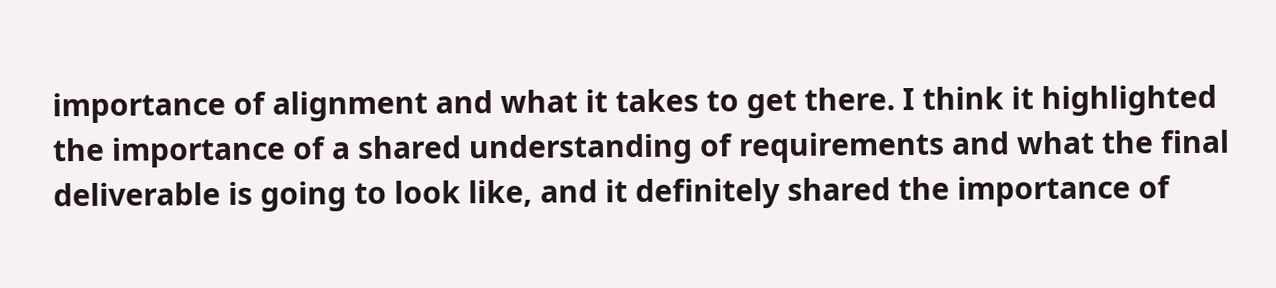importance of alignment and what it takes to get there. I think it highlighted the importance of a shared understanding of requirements and what the final deliverable is going to look like, and it definitely shared the importance of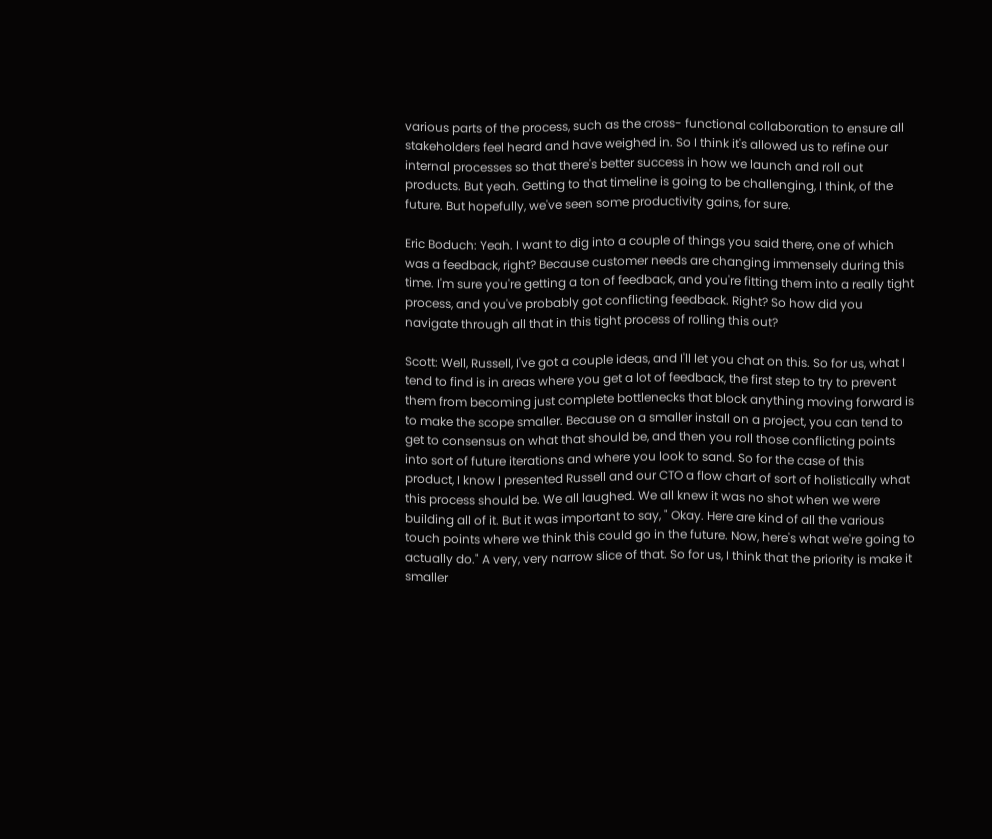various parts of the process, such as the cross- functional collaboration to ensure all stakeholders feel heard and have weighed in. So I think it's allowed us to refine our internal processes so that there's better success in how we launch and roll out products. But yeah. Getting to that timeline is going to be challenging, I think, of the future. But hopefully, we've seen some productivity gains, for sure.

Eric Boduch: Yeah. I want to dig into a couple of things you said there, one of which was a feedback, right? Because customer needs are changing immensely during this time. I'm sure you're getting a ton of feedback, and you're fitting them into a really tight process, and you've probably got conflicting feedback. Right? So how did you navigate through all that in this tight process of rolling this out?

Scott: Well, Russell, I've got a couple ideas, and I'll let you chat on this. So for us, what I tend to find is in areas where you get a lot of feedback, the first step to try to prevent them from becoming just complete bottlenecks that block anything moving forward is to make the scope smaller. Because on a smaller install on a project, you can tend to get to consensus on what that should be, and then you roll those conflicting points into sort of future iterations and where you look to sand. So for the case of this product, I know I presented Russell and our CTO a flow chart of sort of holistically what this process should be. We all laughed. We all knew it was no shot when we were building all of it. But it was important to say, " Okay. Here are kind of all the various touch points where we think this could go in the future. Now, here's what we're going to actually do." A very, very narrow slice of that. So for us, I think that the priority is make it smaller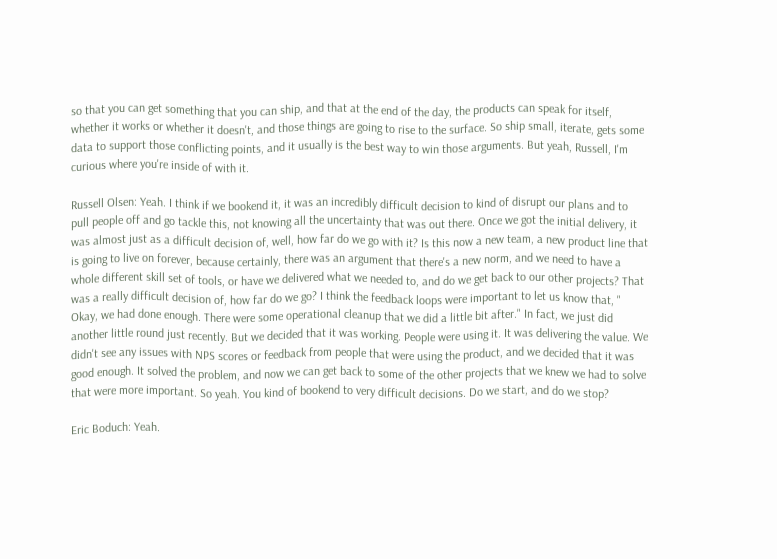so that you can get something that you can ship, and that at the end of the day, the products can speak for itself, whether it works or whether it doesn't, and those things are going to rise to the surface. So ship small, iterate, gets some data to support those conflicting points, and it usually is the best way to win those arguments. But yeah, Russell, I'm curious where you're inside of with it.

Russell Olsen: Yeah. I think if we bookend it, it was an incredibly difficult decision to kind of disrupt our plans and to pull people off and go tackle this, not knowing all the uncertainty that was out there. Once we got the initial delivery, it was almost just as a difficult decision of, well, how far do we go with it? Is this now a new team, a new product line that is going to live on forever, because certainly, there was an argument that there's a new norm, and we need to have a whole different skill set of tools, or have we delivered what we needed to, and do we get back to our other projects? That was a really difficult decision of, how far do we go? I think the feedback loops were important to let us know that, " Okay, we had done enough. There were some operational cleanup that we did a little bit after." In fact, we just did another little round just recently. But we decided that it was working. People were using it. It was delivering the value. We didn't see any issues with NPS scores or feedback from people that were using the product, and we decided that it was good enough. It solved the problem, and now we can get back to some of the other projects that we knew we had to solve that were more important. So yeah. You kind of bookend to very difficult decisions. Do we start, and do we stop?

Eric Boduch: Yeah.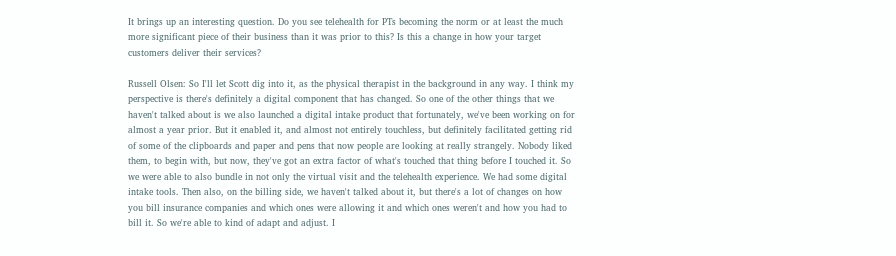It brings up an interesting question. Do you see telehealth for PTs becoming the norm or at least the much more significant piece of their business than it was prior to this? Is this a change in how your target customers deliver their services?

Russell Olsen: So I'll let Scott dig into it, as the physical therapist in the background in any way. I think my perspective is there's definitely a digital component that has changed. So one of the other things that we haven't talked about is we also launched a digital intake product that fortunately, we've been working on for almost a year prior. But it enabled it, and almost not entirely touchless, but definitely facilitated getting rid of some of the clipboards and paper and pens that now people are looking at really strangely. Nobody liked them, to begin with, but now, they've got an extra factor of what's touched that thing before I touched it. So we were able to also bundle in not only the virtual visit and the telehealth experience. We had some digital intake tools. Then also, on the billing side, we haven't talked about it, but there's a lot of changes on how you bill insurance companies and which ones were allowing it and which ones weren't and how you had to bill it. So we're able to kind of adapt and adjust. I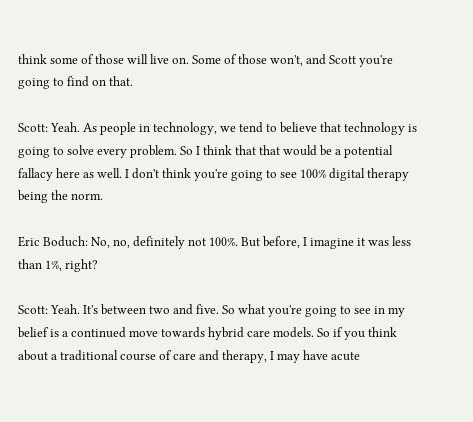think some of those will live on. Some of those won't, and Scott you're going to find on that.

Scott: Yeah. As people in technology, we tend to believe that technology is going to solve every problem. So I think that that would be a potential fallacy here as well. I don't think you're going to see 100% digital therapy being the norm.

Eric Boduch: No, no, definitely not 100%. But before, I imagine it was less than 1%, right?

Scott: Yeah. It's between two and five. So what you're going to see in my belief is a continued move towards hybrid care models. So if you think about a traditional course of care and therapy, I may have acute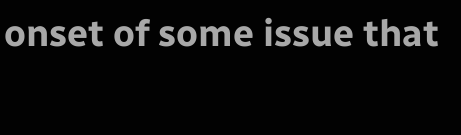onset of some issue that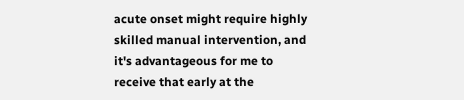acute onset might require highly skilled manual intervention, and it's advantageous for me to receive that early at the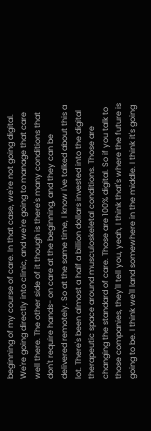beginning of my course of care. In that case, we're not going digital. We're going directly into clinic, and we're going to manage that care well there. The other side of it though is there's many conditions that don't require hands- on care at the beginning, and they can be delivered remotely. So at the same time, I know I've talked about this a lot. There's been almost a half a billion dollars invested into the digital therapeutic space around musculoskeletal conditions. Those are changing the standard of care. Those are 100% digital. So if you talk to those companies, they'll tell you, yeah, I think that's where the future is going to be. I think we'll land somewhere in the middle. I think it's going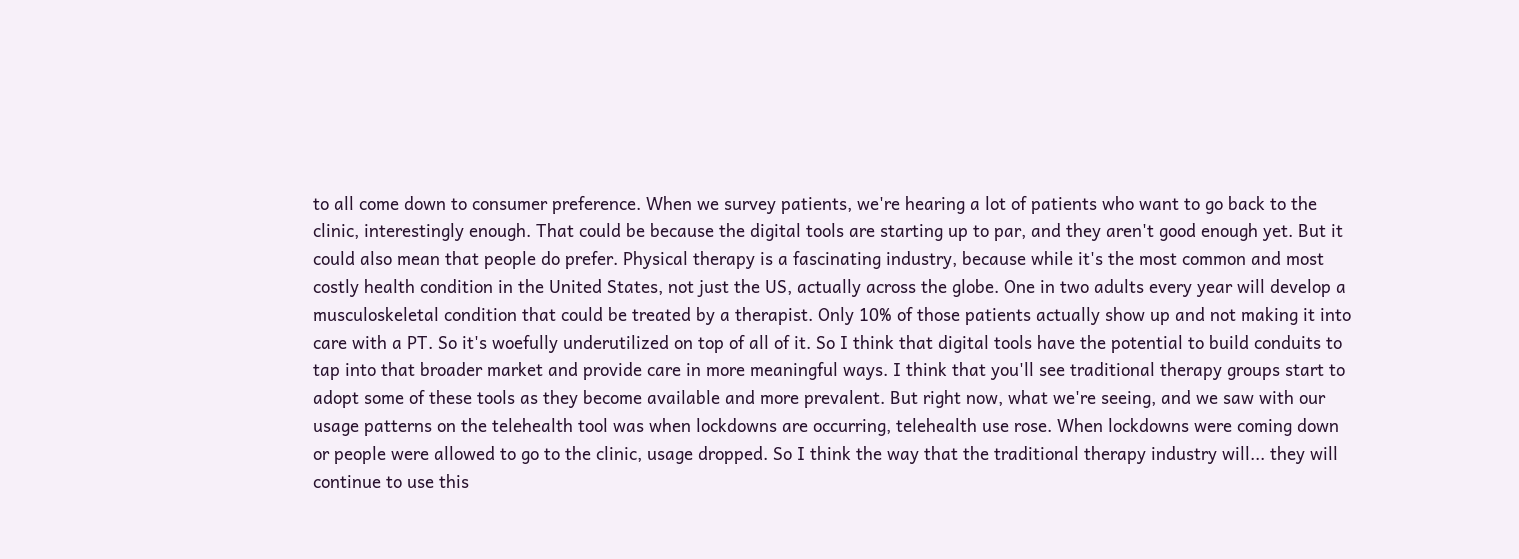to all come down to consumer preference. When we survey patients, we're hearing a lot of patients who want to go back to the clinic, interestingly enough. That could be because the digital tools are starting up to par, and they aren't good enough yet. But it could also mean that people do prefer. Physical therapy is a fascinating industry, because while it's the most common and most costly health condition in the United States, not just the US, actually across the globe. One in two adults every year will develop a musculoskeletal condition that could be treated by a therapist. Only 10% of those patients actually show up and not making it into care with a PT. So it's woefully underutilized on top of all of it. So I think that digital tools have the potential to build conduits to tap into that broader market and provide care in more meaningful ways. I think that you'll see traditional therapy groups start to adopt some of these tools as they become available and more prevalent. But right now, what we're seeing, and we saw with our usage patterns on the telehealth tool was when lockdowns are occurring, telehealth use rose. When lockdowns were coming down or people were allowed to go to the clinic, usage dropped. So I think the way that the traditional therapy industry will... they will continue to use this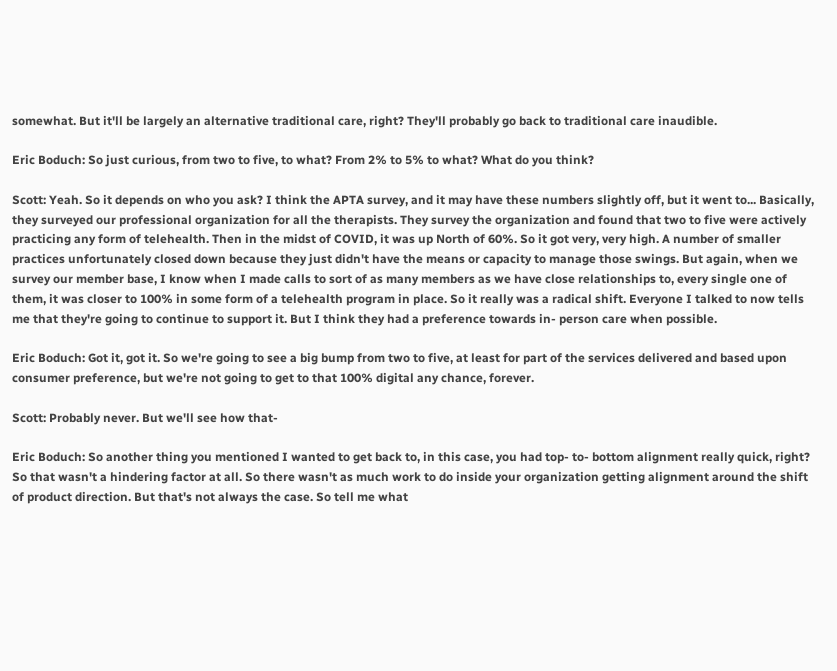somewhat. But it'll be largely an alternative traditional care, right? They'll probably go back to traditional care inaudible.

Eric Boduch: So just curious, from two to five, to what? From 2% to 5% to what? What do you think?

Scott: Yeah. So it depends on who you ask? I think the APTA survey, and it may have these numbers slightly off, but it went to... Basically, they surveyed our professional organization for all the therapists. They survey the organization and found that two to five were actively practicing any form of telehealth. Then in the midst of COVID, it was up North of 60%. So it got very, very high. A number of smaller practices unfortunately closed down because they just didn't have the means or capacity to manage those swings. But again, when we survey our member base, I know when I made calls to sort of as many members as we have close relationships to, every single one of them, it was closer to 100% in some form of a telehealth program in place. So it really was a radical shift. Everyone I talked to now tells me that they're going to continue to support it. But I think they had a preference towards in- person care when possible.

Eric Boduch: Got it, got it. So we're going to see a big bump from two to five, at least for part of the services delivered and based upon consumer preference, but we're not going to get to that 100% digital any chance, forever.

Scott: Probably never. But we'll see how that-

Eric Boduch: So another thing you mentioned I wanted to get back to, in this case, you had top- to- bottom alignment really quick, right? So that wasn't a hindering factor at all. So there wasn't as much work to do inside your organization getting alignment around the shift of product direction. But that's not always the case. So tell me what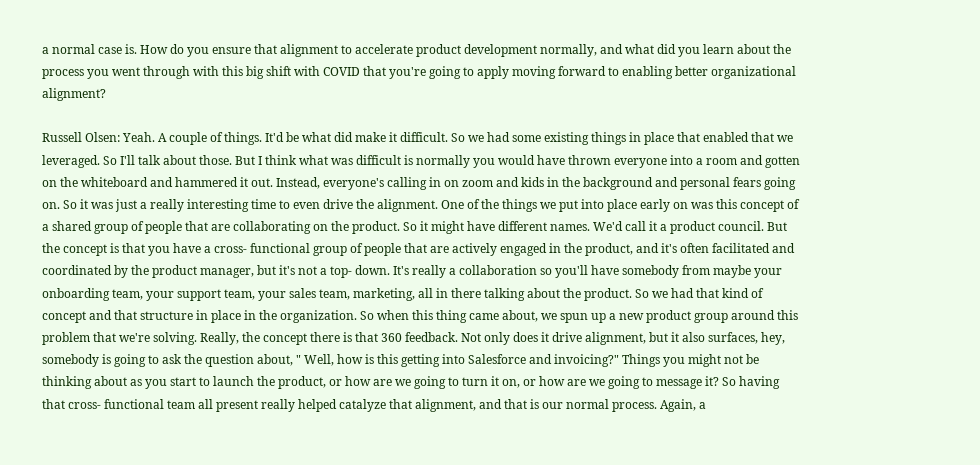a normal case is. How do you ensure that alignment to accelerate product development normally, and what did you learn about the process you went through with this big shift with COVID that you're going to apply moving forward to enabling better organizational alignment?

Russell Olsen: Yeah. A couple of things. It'd be what did make it difficult. So we had some existing things in place that enabled that we leveraged. So I'll talk about those. But I think what was difficult is normally you would have thrown everyone into a room and gotten on the whiteboard and hammered it out. Instead, everyone's calling in on zoom and kids in the background and personal fears going on. So it was just a really interesting time to even drive the alignment. One of the things we put into place early on was this concept of a shared group of people that are collaborating on the product. So it might have different names. We'd call it a product council. But the concept is that you have a cross- functional group of people that are actively engaged in the product, and it's often facilitated and coordinated by the product manager, but it's not a top- down. It's really a collaboration so you'll have somebody from maybe your onboarding team, your support team, your sales team, marketing, all in there talking about the product. So we had that kind of concept and that structure in place in the organization. So when this thing came about, we spun up a new product group around this problem that we're solving. Really, the concept there is that 360 feedback. Not only does it drive alignment, but it also surfaces, hey, somebody is going to ask the question about, " Well, how is this getting into Salesforce and invoicing?" Things you might not be thinking about as you start to launch the product, or how are we going to turn it on, or how are we going to message it? So having that cross- functional team all present really helped catalyze that alignment, and that is our normal process. Again, a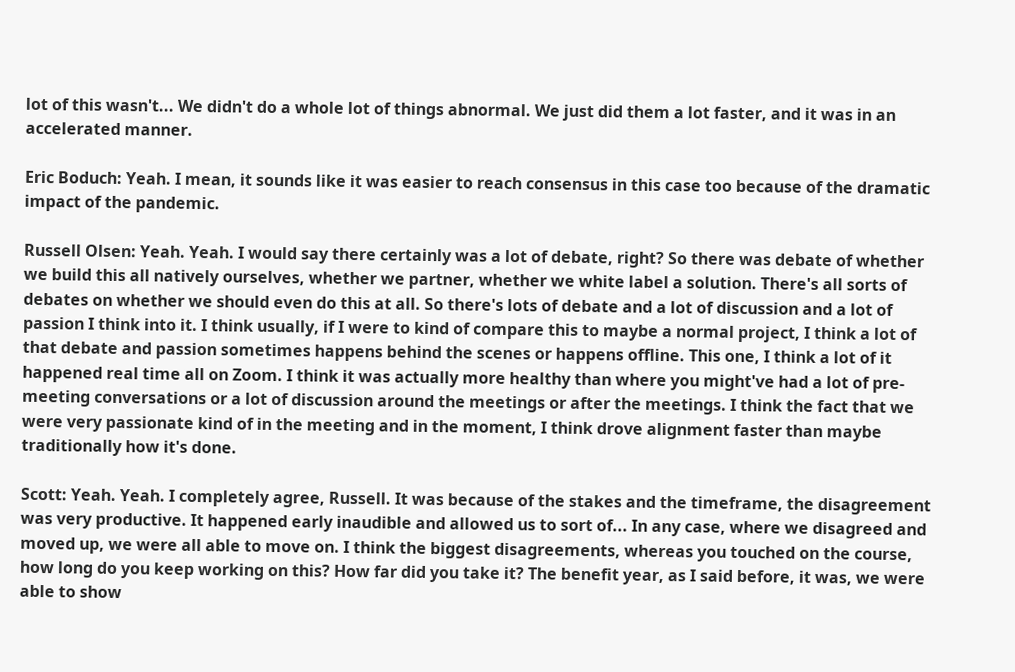lot of this wasn't... We didn't do a whole lot of things abnormal. We just did them a lot faster, and it was in an accelerated manner.

Eric Boduch: Yeah. I mean, it sounds like it was easier to reach consensus in this case too because of the dramatic impact of the pandemic.

Russell Olsen: Yeah. Yeah. I would say there certainly was a lot of debate, right? So there was debate of whether we build this all natively ourselves, whether we partner, whether we white label a solution. There's all sorts of debates on whether we should even do this at all. So there's lots of debate and a lot of discussion and a lot of passion I think into it. I think usually, if I were to kind of compare this to maybe a normal project, I think a lot of that debate and passion sometimes happens behind the scenes or happens offline. This one, I think a lot of it happened real time all on Zoom. I think it was actually more healthy than where you might've had a lot of pre- meeting conversations or a lot of discussion around the meetings or after the meetings. I think the fact that we were very passionate kind of in the meeting and in the moment, I think drove alignment faster than maybe traditionally how it's done.

Scott: Yeah. Yeah. I completely agree, Russell. It was because of the stakes and the timeframe, the disagreement was very productive. It happened early inaudible and allowed us to sort of... In any case, where we disagreed and moved up, we were all able to move on. I think the biggest disagreements, whereas you touched on the course, how long do you keep working on this? How far did you take it? The benefit year, as I said before, it was, we were able to show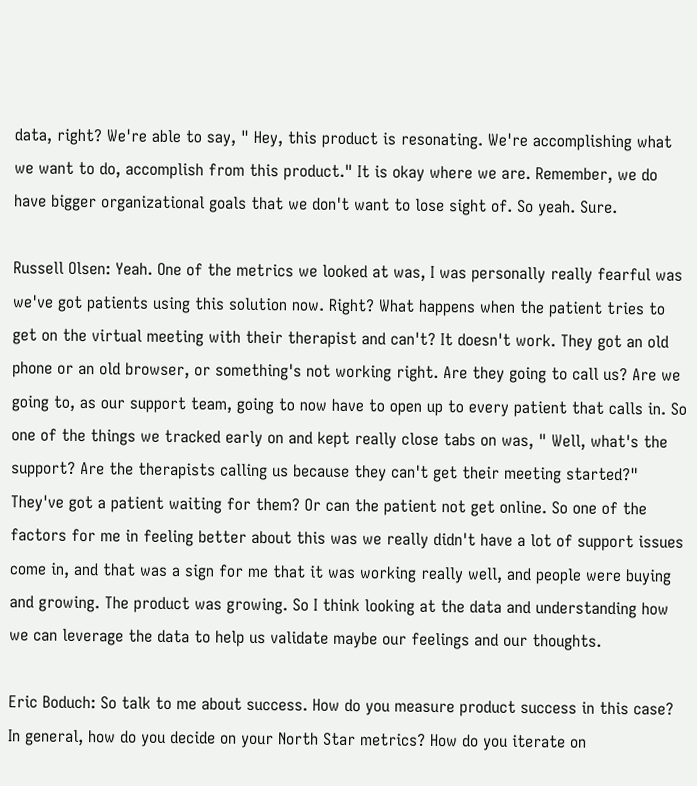data, right? We're able to say, " Hey, this product is resonating. We're accomplishing what we want to do, accomplish from this product." It is okay where we are. Remember, we do have bigger organizational goals that we don't want to lose sight of. So yeah. Sure.

Russell Olsen: Yeah. One of the metrics we looked at was, I was personally really fearful was we've got patients using this solution now. Right? What happens when the patient tries to get on the virtual meeting with their therapist and can't? It doesn't work. They got an old phone or an old browser, or something's not working right. Are they going to call us? Are we going to, as our support team, going to now have to open up to every patient that calls in. So one of the things we tracked early on and kept really close tabs on was, " Well, what's the support? Are the therapists calling us because they can't get their meeting started?" They've got a patient waiting for them? Or can the patient not get online. So one of the factors for me in feeling better about this was we really didn't have a lot of support issues come in, and that was a sign for me that it was working really well, and people were buying and growing. The product was growing. So I think looking at the data and understanding how we can leverage the data to help us validate maybe our feelings and our thoughts.

Eric Boduch: So talk to me about success. How do you measure product success in this case? In general, how do you decide on your North Star metrics? How do you iterate on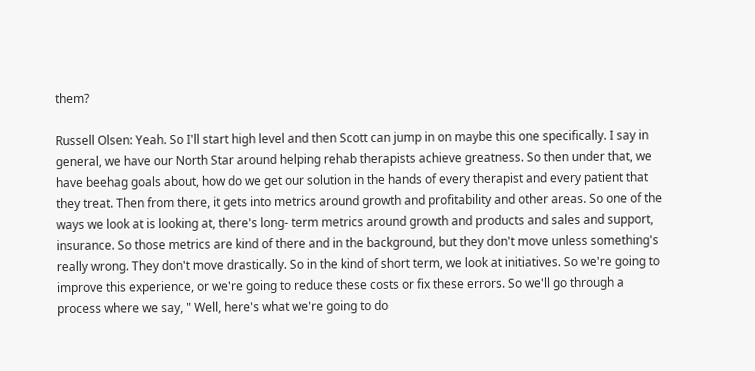them?

Russell Olsen: Yeah. So I'll start high level and then Scott can jump in on maybe this one specifically. I say in general, we have our North Star around helping rehab therapists achieve greatness. So then under that, we have beehag goals about, how do we get our solution in the hands of every therapist and every patient that they treat. Then from there, it gets into metrics around growth and profitability and other areas. So one of the ways we look at is looking at, there's long- term metrics around growth and products and sales and support, insurance. So those metrics are kind of there and in the background, but they don't move unless something's really wrong. They don't move drastically. So in the kind of short term, we look at initiatives. So we're going to improve this experience, or we're going to reduce these costs or fix these errors. So we'll go through a process where we say, " Well, here's what we're going to do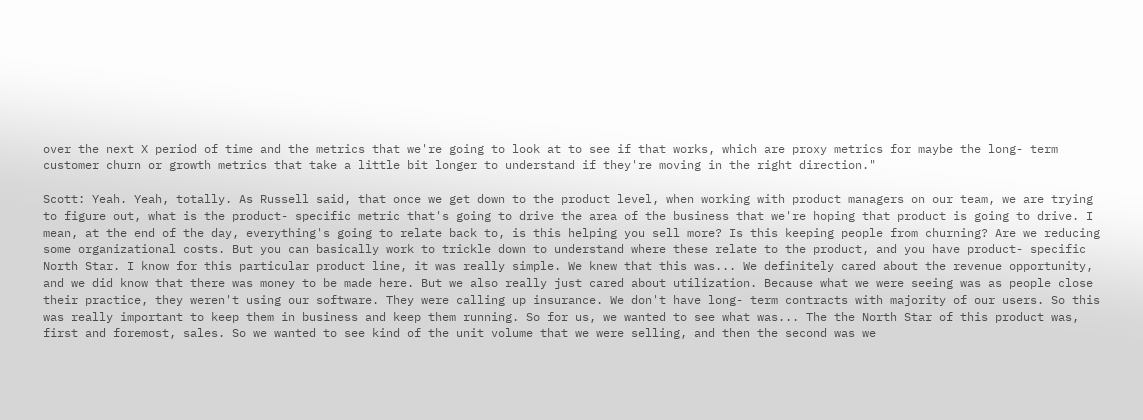over the next X period of time and the metrics that we're going to look at to see if that works, which are proxy metrics for maybe the long- term customer churn or growth metrics that take a little bit longer to understand if they're moving in the right direction."

Scott: Yeah. Yeah, totally. As Russell said, that once we get down to the product level, when working with product managers on our team, we are trying to figure out, what is the product- specific metric that's going to drive the area of the business that we're hoping that product is going to drive. I mean, at the end of the day, everything's going to relate back to, is this helping you sell more? Is this keeping people from churning? Are we reducing some organizational costs. But you can basically work to trickle down to understand where these relate to the product, and you have product- specific North Star. I know for this particular product line, it was really simple. We knew that this was... We definitely cared about the revenue opportunity, and we did know that there was money to be made here. But we also really just cared about utilization. Because what we were seeing was as people close their practice, they weren't using our software. They were calling up insurance. We don't have long- term contracts with majority of our users. So this was really important to keep them in business and keep them running. So for us, we wanted to see what was... The the North Star of this product was, first and foremost, sales. So we wanted to see kind of the unit volume that we were selling, and then the second was we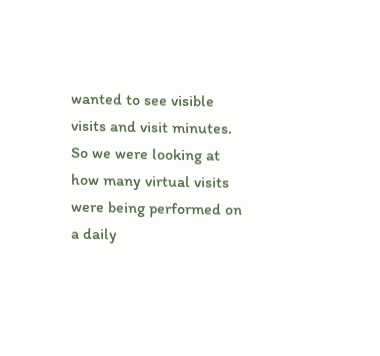wanted to see visible visits and visit minutes. So we were looking at how many virtual visits were being performed on a daily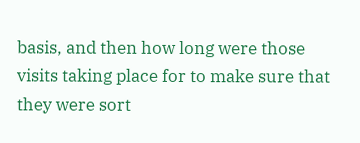basis, and then how long were those visits taking place for to make sure that they were sort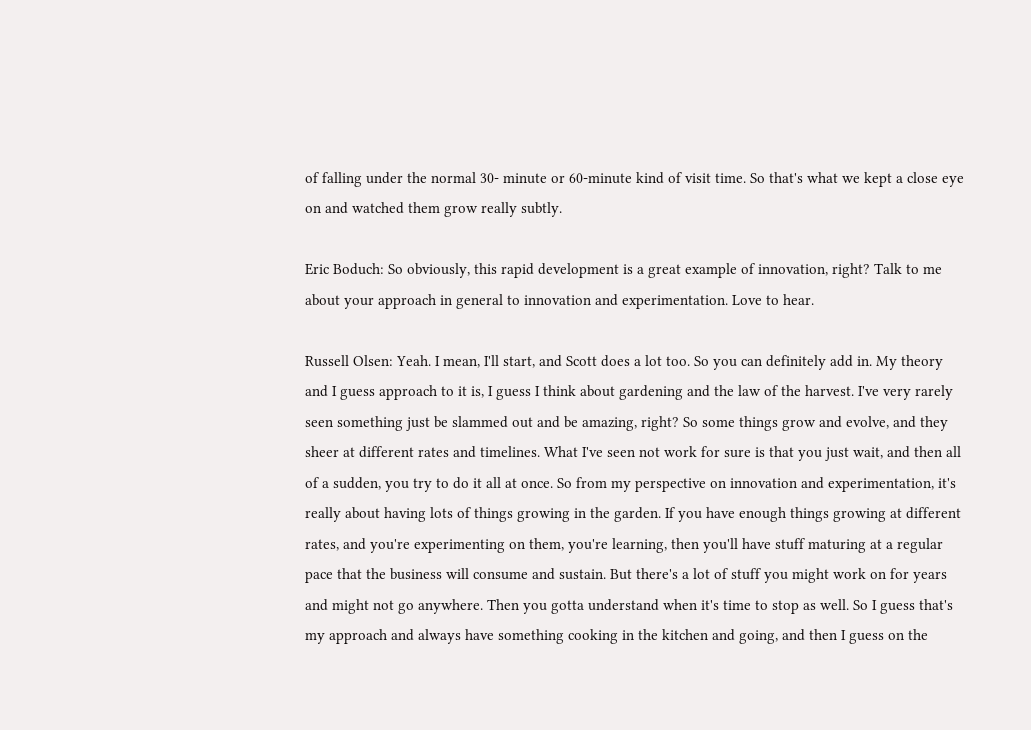of falling under the normal 30- minute or 60-minute kind of visit time. So that's what we kept a close eye on and watched them grow really subtly.

Eric Boduch: So obviously, this rapid development is a great example of innovation, right? Talk to me about your approach in general to innovation and experimentation. Love to hear.

Russell Olsen: Yeah. I mean, I'll start, and Scott does a lot too. So you can definitely add in. My theory and I guess approach to it is, I guess I think about gardening and the law of the harvest. I've very rarely seen something just be slammed out and be amazing, right? So some things grow and evolve, and they sheer at different rates and timelines. What I've seen not work for sure is that you just wait, and then all of a sudden, you try to do it all at once. So from my perspective on innovation and experimentation, it's really about having lots of things growing in the garden. If you have enough things growing at different rates, and you're experimenting on them, you're learning, then you'll have stuff maturing at a regular pace that the business will consume and sustain. But there's a lot of stuff you might work on for years and might not go anywhere. Then you gotta understand when it's time to stop as well. So I guess that's my approach and always have something cooking in the kitchen and going, and then I guess on the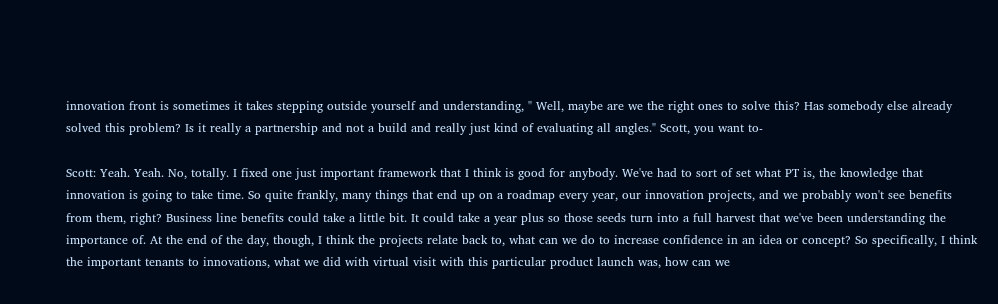innovation front is sometimes it takes stepping outside yourself and understanding, " Well, maybe are we the right ones to solve this? Has somebody else already solved this problem? Is it really a partnership and not a build and really just kind of evaluating all angles." Scott, you want to-

Scott: Yeah. Yeah. No, totally. I fixed one just important framework that I think is good for anybody. We've had to sort of set what PT is, the knowledge that innovation is going to take time. So quite frankly, many things that end up on a roadmap every year, our innovation projects, and we probably won't see benefits from them, right? Business line benefits could take a little bit. It could take a year plus so those seeds turn into a full harvest that we've been understanding the importance of. At the end of the day, though, I think the projects relate back to, what can we do to increase confidence in an idea or concept? So specifically, I think the important tenants to innovations, what we did with virtual visit with this particular product launch was, how can we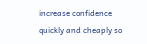increase confidence quickly and cheaply so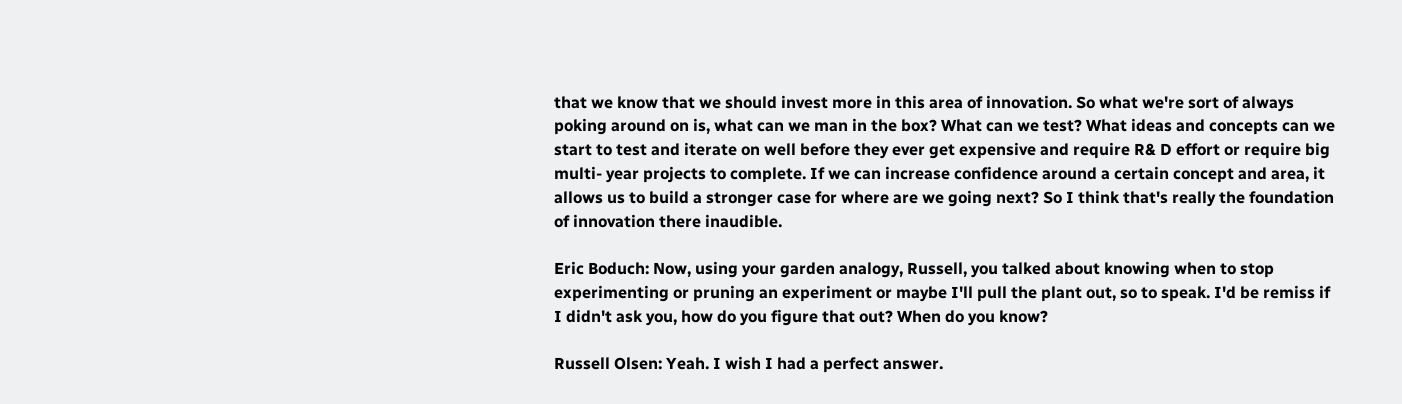that we know that we should invest more in this area of innovation. So what we're sort of always poking around on is, what can we man in the box? What can we test? What ideas and concepts can we start to test and iterate on well before they ever get expensive and require R& D effort or require big multi- year projects to complete. If we can increase confidence around a certain concept and area, it allows us to build a stronger case for where are we going next? So I think that's really the foundation of innovation there inaudible.

Eric Boduch: Now, using your garden analogy, Russell, you talked about knowing when to stop experimenting or pruning an experiment or maybe I'll pull the plant out, so to speak. I'd be remiss if I didn't ask you, how do you figure that out? When do you know?

Russell Olsen: Yeah. I wish I had a perfect answer.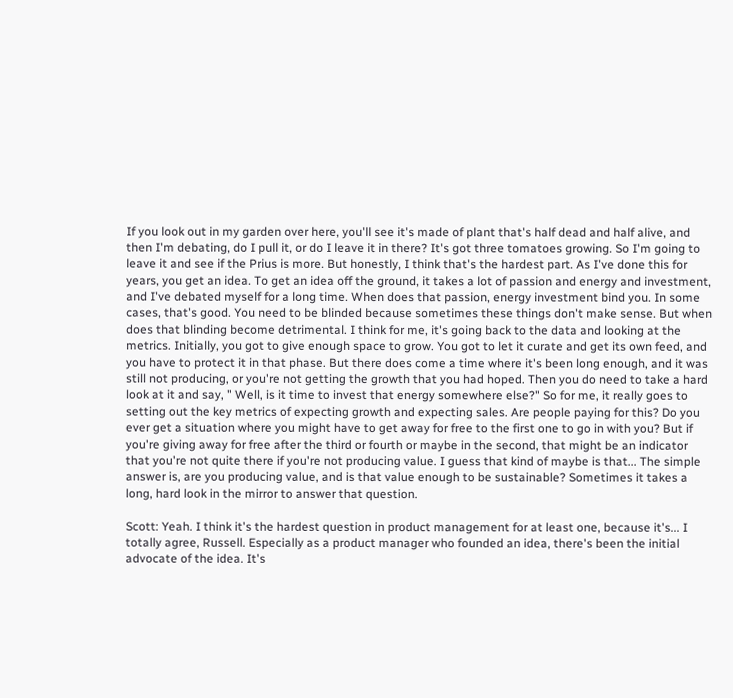If you look out in my garden over here, you'll see it's made of plant that's half dead and half alive, and then I'm debating, do I pull it, or do I leave it in there? It's got three tomatoes growing. So I'm going to leave it and see if the Prius is more. But honestly, I think that's the hardest part. As I've done this for years, you get an idea. To get an idea off the ground, it takes a lot of passion and energy and investment, and I've debated myself for a long time. When does that passion, energy investment bind you. In some cases, that's good. You need to be blinded because sometimes these things don't make sense. But when does that blinding become detrimental. I think for me, it's going back to the data and looking at the metrics. Initially, you got to give enough space to grow. You got to let it curate and get its own feed, and you have to protect it in that phase. But there does come a time where it's been long enough, and it was still not producing, or you're not getting the growth that you had hoped. Then you do need to take a hard look at it and say, " Well, is it time to invest that energy somewhere else?" So for me, it really goes to setting out the key metrics of expecting growth and expecting sales. Are people paying for this? Do you ever get a situation where you might have to get away for free to the first one to go in with you? But if you're giving away for free after the third or fourth or maybe in the second, that might be an indicator that you're not quite there if you're not producing value. I guess that kind of maybe is that... The simple answer is, are you producing value, and is that value enough to be sustainable? Sometimes it takes a long, hard look in the mirror to answer that question.

Scott: Yeah. I think it's the hardest question in product management for at least one, because it's... I totally agree, Russell. Especially as a product manager who founded an idea, there's been the initial advocate of the idea. It's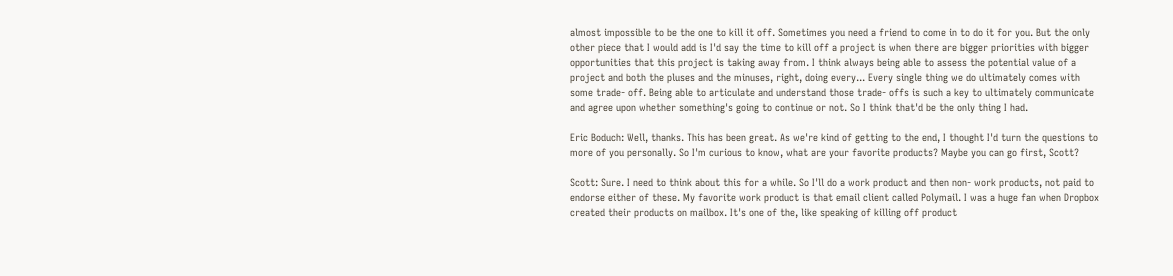almost impossible to be the one to kill it off. Sometimes you need a friend to come in to do it for you. But the only other piece that I would add is I'd say the time to kill off a project is when there are bigger priorities with bigger opportunities that this project is taking away from. I think always being able to assess the potential value of a project and both the pluses and the minuses, right, doing every... Every single thing we do ultimately comes with some trade- off. Being able to articulate and understand those trade- offs is such a key to ultimately communicate and agree upon whether something's going to continue or not. So I think that'd be the only thing I had.

Eric Boduch: Well, thanks. This has been great. As we're kind of getting to the end, I thought I'd turn the questions to more of you personally. So I'm curious to know, what are your favorite products? Maybe you can go first, Scott?

Scott: Sure. I need to think about this for a while. So I'll do a work product and then non- work products, not paid to endorse either of these. My favorite work product is that email client called Polymail. I was a huge fan when Dropbox created their products on mailbox. It's one of the, like speaking of killing off product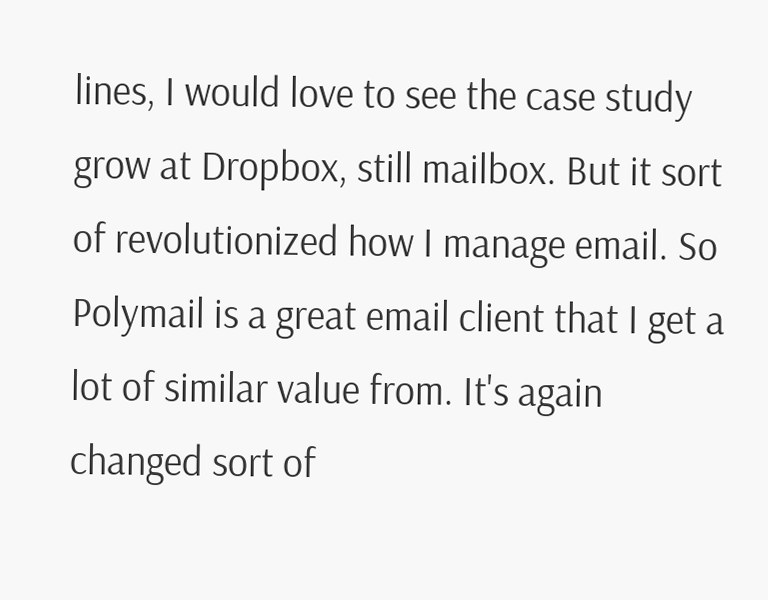lines, I would love to see the case study grow at Dropbox, still mailbox. But it sort of revolutionized how I manage email. So Polymail is a great email client that I get a lot of similar value from. It's again changed sort of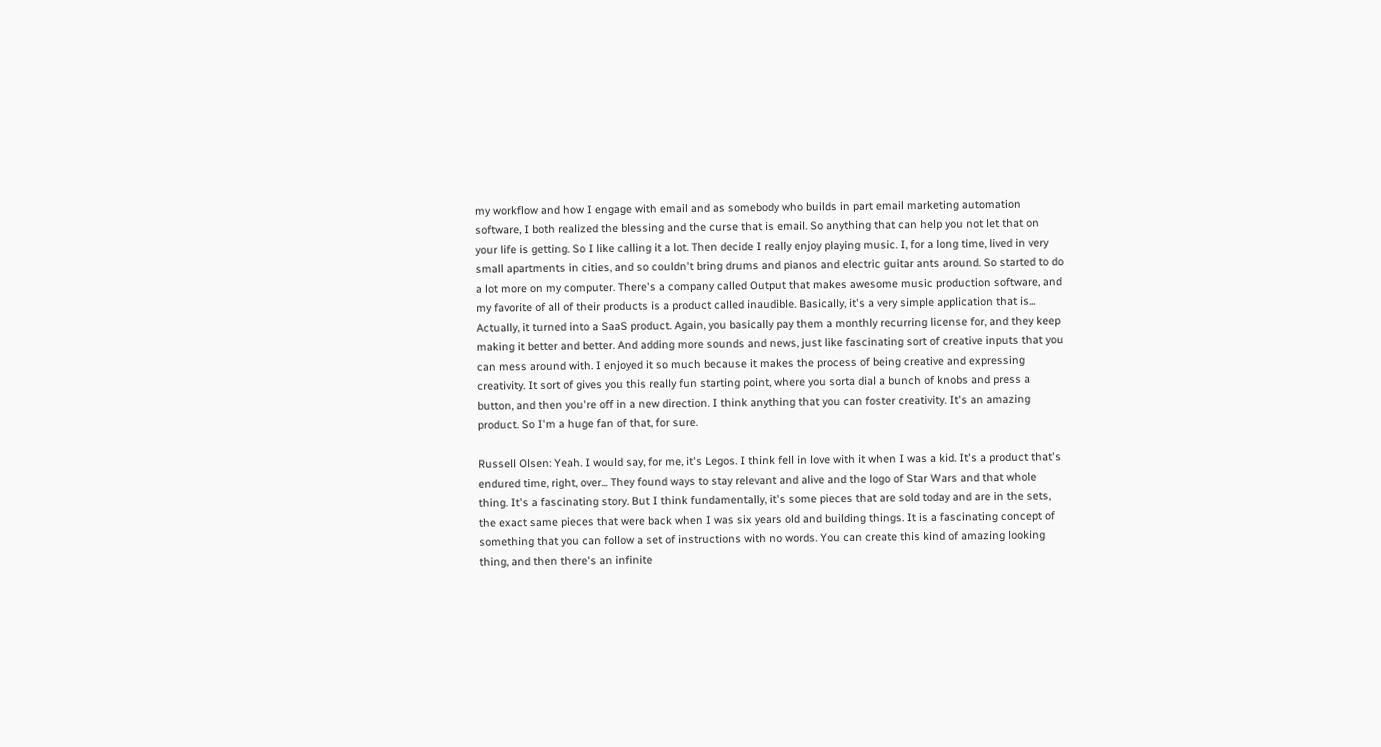my workflow and how I engage with email and as somebody who builds in part email marketing automation software, I both realized the blessing and the curse that is email. So anything that can help you not let that on your life is getting. So I like calling it a lot. Then decide I really enjoy playing music. I, for a long time, lived in very small apartments in cities, and so couldn't bring drums and pianos and electric guitar ants around. So started to do a lot more on my computer. There's a company called Output that makes awesome music production software, and my favorite of all of their products is a product called inaudible. Basically, it's a very simple application that is... Actually, it turned into a SaaS product. Again, you basically pay them a monthly recurring license for, and they keep making it better and better. And adding more sounds and news, just like fascinating sort of creative inputs that you can mess around with. I enjoyed it so much because it makes the process of being creative and expressing creativity. It sort of gives you this really fun starting point, where you sorta dial a bunch of knobs and press a button, and then you're off in a new direction. I think anything that you can foster creativity. It's an amazing product. So I'm a huge fan of that, for sure.

Russell Olsen: Yeah. I would say, for me, it's Legos. I think fell in love with it when I was a kid. It's a product that's endured time, right, over... They found ways to stay relevant and alive and the logo of Star Wars and that whole thing. It's a fascinating story. But I think fundamentally, it's some pieces that are sold today and are in the sets, the exact same pieces that were back when I was six years old and building things. It is a fascinating concept of something that you can follow a set of instructions with no words. You can create this kind of amazing looking thing, and then there's an infinite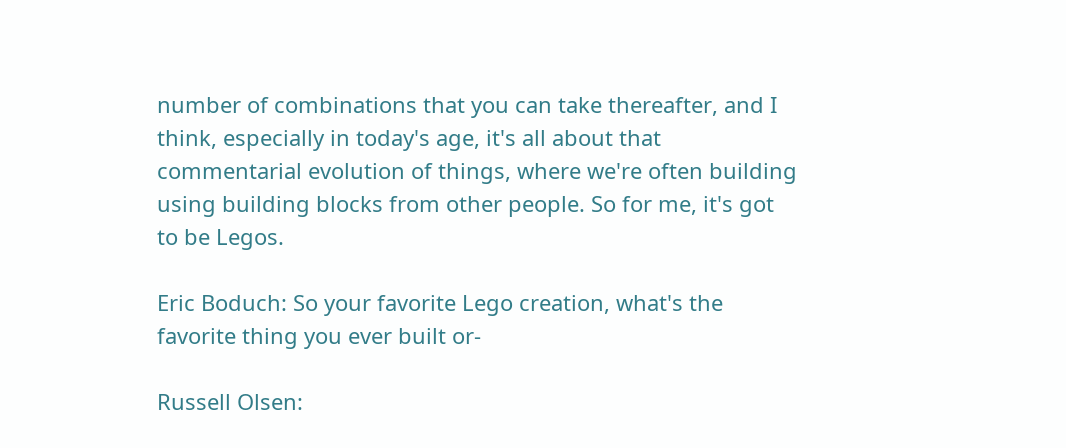number of combinations that you can take thereafter, and I think, especially in today's age, it's all about that commentarial evolution of things, where we're often building using building blocks from other people. So for me, it's got to be Legos.

Eric Boduch: So your favorite Lego creation, what's the favorite thing you ever built or-

Russell Olsen: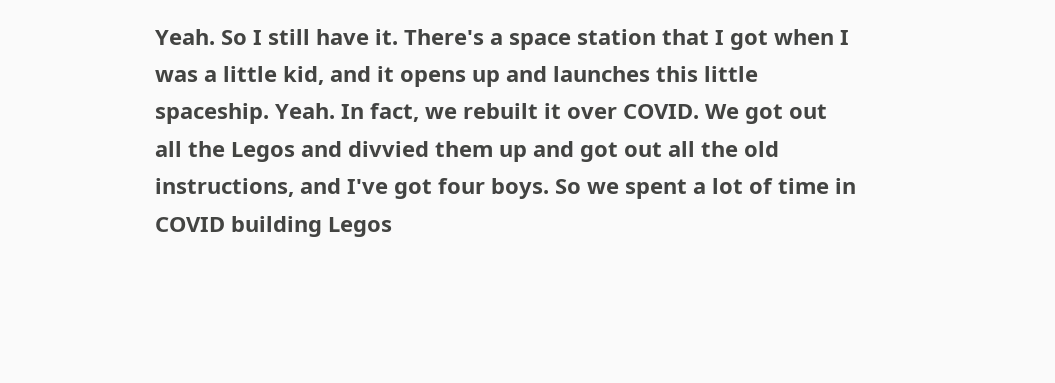Yeah. So I still have it. There's a space station that I got when I was a little kid, and it opens up and launches this little spaceship. Yeah. In fact, we rebuilt it over COVID. We got out all the Legos and divvied them up and got out all the old instructions, and I've got four boys. So we spent a lot of time in COVID building Legos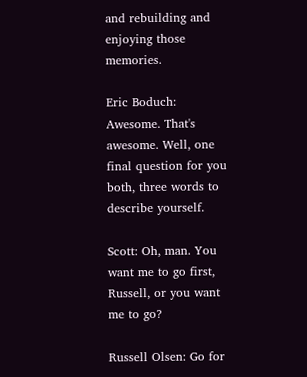and rebuilding and enjoying those memories.

Eric Boduch: Awesome. That's awesome. Well, one final question for you both, three words to describe yourself.

Scott: Oh, man. You want me to go first, Russell, or you want me to go?

Russell Olsen: Go for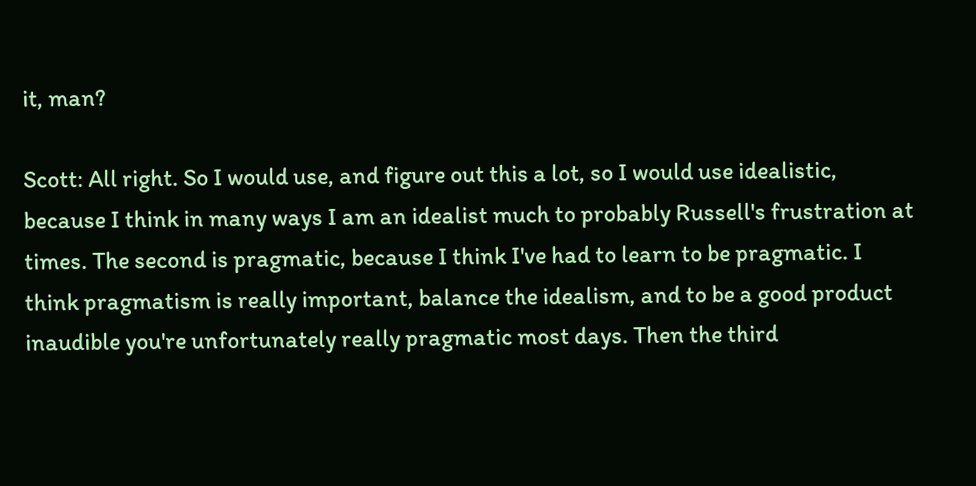it, man?

Scott: All right. So I would use, and figure out this a lot, so I would use idealistic, because I think in many ways I am an idealist much to probably Russell's frustration at times. The second is pragmatic, because I think I've had to learn to be pragmatic. I think pragmatism is really important, balance the idealism, and to be a good product inaudible you're unfortunately really pragmatic most days. Then the third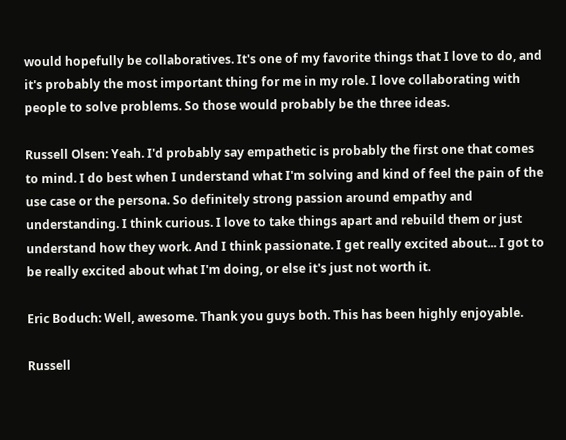would hopefully be collaboratives. It's one of my favorite things that I love to do, and it's probably the most important thing for me in my role. I love collaborating with people to solve problems. So those would probably be the three ideas.

Russell Olsen: Yeah. I'd probably say empathetic is probably the first one that comes to mind. I do best when I understand what I'm solving and kind of feel the pain of the use case or the persona. So definitely strong passion around empathy and understanding. I think curious. I love to take things apart and rebuild them or just understand how they work. And I think passionate. I get really excited about... I got to be really excited about what I'm doing, or else it's just not worth it.

Eric Boduch: Well, awesome. Thank you guys both. This has been highly enjoyable.

Russell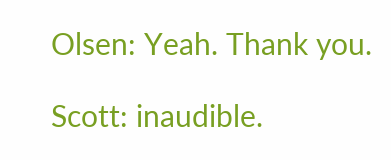Olsen: Yeah. Thank you.

Scott: inaudible.